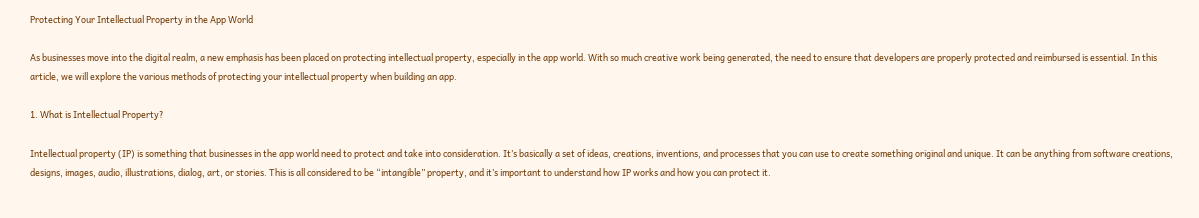Protecting Your Intellectual Property in the App World

As businesses move into the digital realm, a new emphasis has been placed on protecting intellectual property, especially in the app world. With so much creative work being generated, the need to ensure that developers are properly protected and reimbursed is essential. In this article, we will explore the various methods of protecting your intellectual property when building an app.

1. What is Intellectual Property?

Intellectual property (IP) is something that businesses in the app world need to protect and take into consideration. It’s basically a set of ideas, creations, inventions, and processes that you can use to create something original and unique. It can be anything from software creations, designs, images, audio, illustrations, dialog, art, or stories. This is all considered to be “intangible” property, and it’s important to understand how IP works and how you can protect it.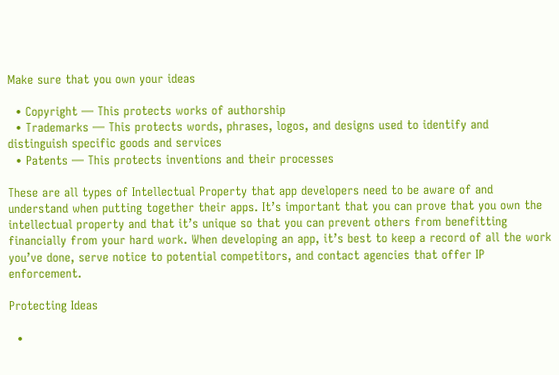Make sure that you own your ideas

  • Copyright — This protects works of authorship
  • Trademarks — This protects words, phrases, logos, and designs used to identify and distinguish specific goods and services
  • Patents — This protects inventions and their processes

These are all types of Intellectual Property that app developers need to be aware of and understand when putting together their apps. It’s important that you can prove that you own the intellectual property and that it’s unique so that you can prevent others from benefitting financially from your hard work. When developing an app, it’s best to keep a record of all the work you’ve done, serve notice to potential competitors, and contact agencies that offer IP enforcement.

Protecting Ideas

  •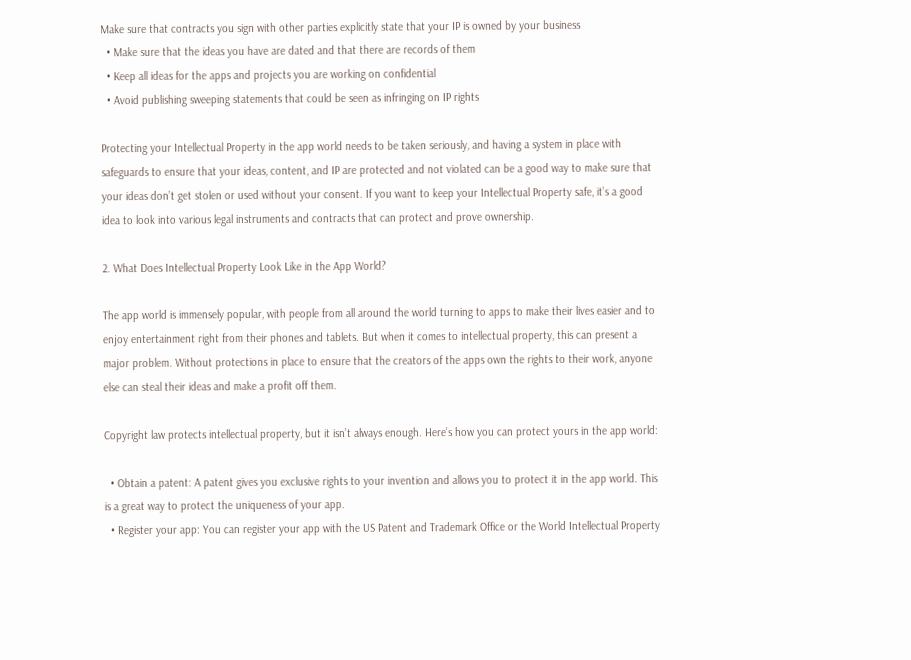Make sure that contracts you sign with other parties explicitly state that your IP is owned by your business
  • Make sure that the ideas you have are dated and that there are records of them
  • Keep all ideas for the apps and projects you are working on confidential
  • Avoid publishing sweeping statements that could be seen as infringing on IP rights

Protecting your Intellectual Property in the app world needs to be taken seriously, and having a system in place with safeguards to ensure that your ideas, content, and IP are protected and not violated can be a good way to make sure that your ideas don’t get stolen or used without your consent. If you want to keep your Intellectual Property safe, it’s a good idea to look into various legal instruments and contracts that can protect and prove ownership.

2. What Does Intellectual Property Look Like in the App World?

The app world is immensely popular, with people from all around the world turning to apps to make their lives easier and to enjoy entertainment right from their phones and tablets. But when it comes to intellectual property, this can present a major problem. Without protections in place to ensure that the creators of the apps own the rights to their work, anyone else can steal their ideas and make a profit off them.

Copyright law protects intellectual property, but it isn’t always enough. Here’s how you can protect yours in the app world:

  • Obtain a patent: A patent gives you exclusive rights to your invention and allows you to protect it in the app world. This is a great way to protect the uniqueness of your app.
  • Register your app: You can register your app with the US Patent and Trademark Office or the World Intellectual Property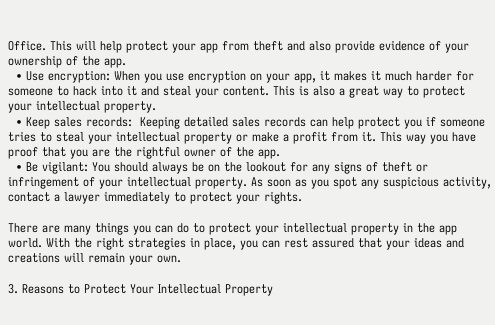Office. This will help protect your app from theft and also provide evidence of your ownership of the app.
  • Use encryption: When you use encryption on your app, it makes it much harder for someone to hack into it and steal your content. This is also a great way to protect your intellectual property.
  • Keep sales records:  Keeping detailed sales records can help protect you if someone tries to steal your intellectual property or make a profit from it. This way you have proof that you are the rightful owner of the app.
  • Be vigilant: You should always be on the lookout for any signs of theft or infringement of your intellectual property. As soon as you spot any suspicious activity, contact a lawyer immediately to protect your rights.

There are many things you can do to protect your intellectual property in the app world. With the right strategies in place, you can rest assured that your ideas and creations will remain your own.

3. Reasons to Protect Your Intellectual Property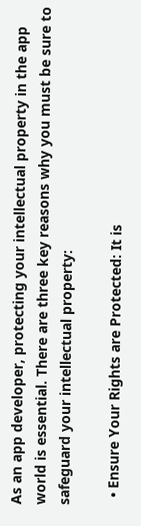As an app developer, protecting your intellectual property in the app world is essential. There are three key reasons why you must be sure to safeguard your intellectual property:

  • Ensure Your Rights are Protected: It is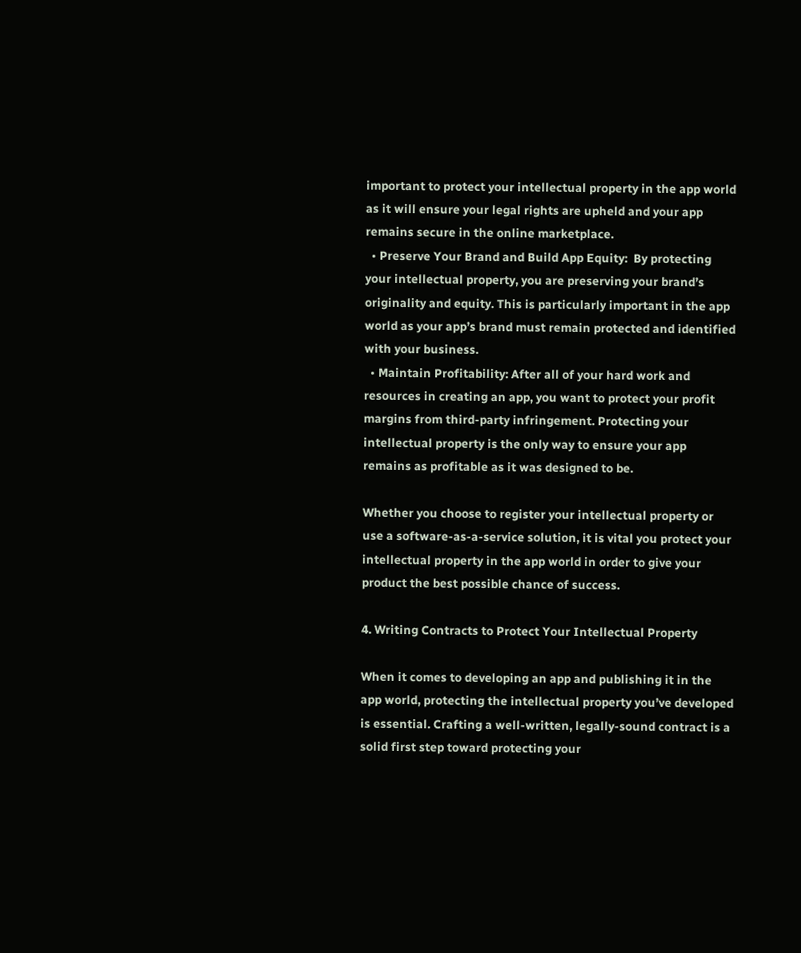important to protect your intellectual property in the app world as it will ensure your legal rights are upheld and your app remains secure in the online marketplace.
  • Preserve Your Brand and Build App Equity:  By protecting your intellectual property, you are preserving your brand’s originality and equity. This is particularly important in the app world as your app’s brand must remain protected and identified with your business.
  • Maintain Profitability: After all of your hard work and resources in creating an app, you want to protect your profit margins from third-party infringement. Protecting your intellectual property is the only way to ensure your app remains as profitable as it was designed to be.

Whether you choose to register your intellectual property or use a software-as-a-service solution, it is vital you protect your intellectual property in the app world in order to give your product the best possible chance of success.

4. Writing Contracts to Protect Your Intellectual Property

When it comes to developing an app and publishing it in the app world, protecting the intellectual property you’ve developed is essential. Crafting a well-written, legally-sound contract is a solid first step toward protecting your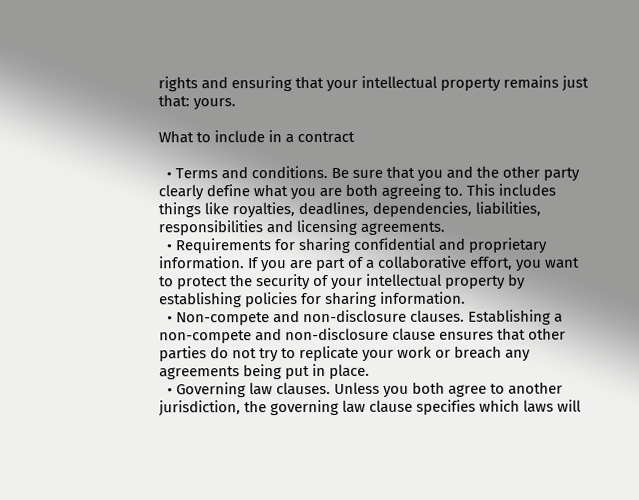rights and ensuring that your intellectual property remains just that: yours.

What to include in a contract

  • Terms and conditions. Be sure that you and the other party clearly define what you are both agreeing to. This includes things like royalties, deadlines, dependencies, liabilities, responsibilities and licensing agreements.
  • Requirements for sharing confidential and proprietary information. If you are part of a collaborative effort, you want to protect the security of your intellectual property by establishing policies for sharing information.
  • Non-compete and non-disclosure clauses. Establishing a non-compete and non-disclosure clause ensures that other parties do not try to replicate your work or breach any agreements being put in place.
  • Governing law clauses. Unless you both agree to another jurisdiction, the governing law clause specifies which laws will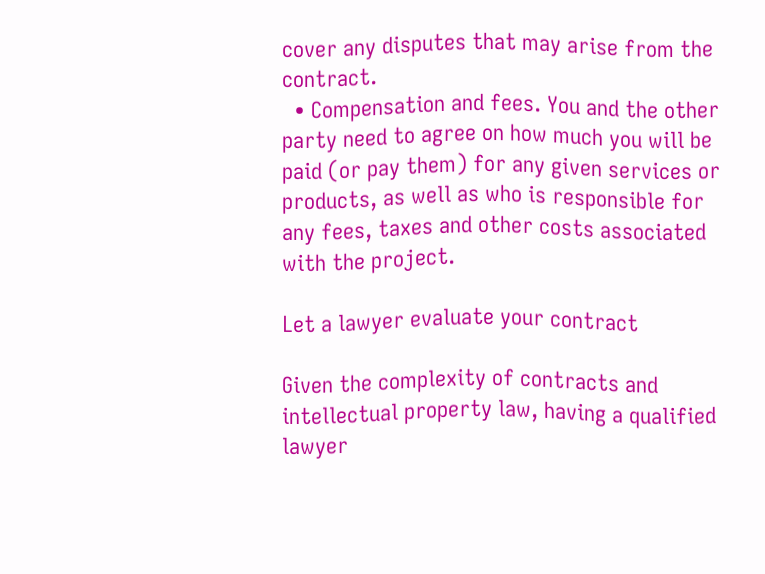cover any disputes that may arise from the contract.
  • Compensation and fees. You and the other party need to agree on how much you will be paid (or pay them) for any given services or products, as well as who is responsible for any fees, taxes and other costs associated with the project.

Let a lawyer evaluate your contract

Given the complexity of contracts and intellectual property law, having a qualified lawyer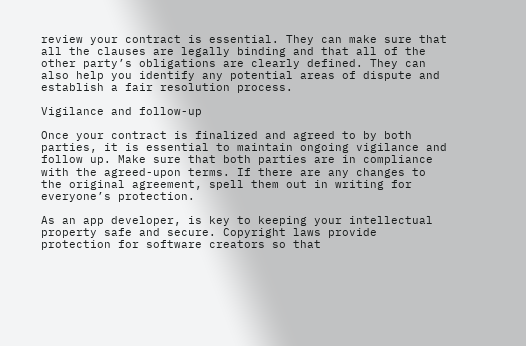review your contract is essential. They can make sure that all the clauses are legally binding and that all of the other party’s obligations are clearly defined. They can also help you identify any potential areas of dispute and establish a fair resolution process.

Vigilance and follow-up

Once your contract is finalized and agreed to by both parties, it is essential to maintain ongoing vigilance and follow up. Make sure that both parties are in compliance with the agreed-upon terms. If there are any changes to the original agreement, spell them out in writing for everyone’s protection.

As an app developer, is key to keeping your intellectual property safe and secure. Copyright laws provide protection for software creators so that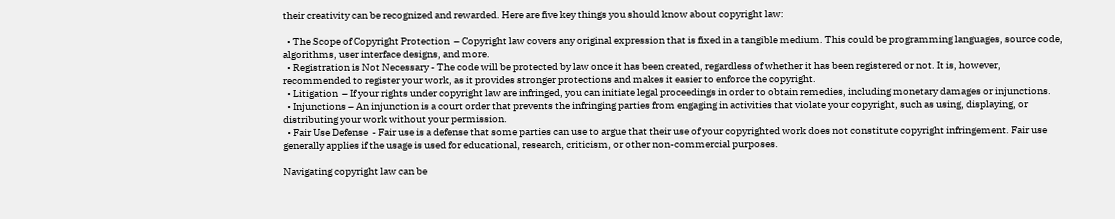their creativity can be recognized and rewarded. Here are five key things you should know about copyright law:

  • The Scope of Copyright Protection  – Copyright law covers any original expression that is fixed in a tangible medium. This could be programming languages, source code, algorithms, user interface designs, and more.
  • Registration is Not Necessary - The code will be protected by law once it has been created, regardless of whether it has been registered or not. It is, however, recommended to register your work, as it provides stronger protections and makes it easier to enforce the copyright.
  • Litigation  – If your rights under copyright law are infringed, you can initiate legal proceedings in order to obtain remedies, including monetary damages or injunctions.
  • Injunctions – An injunction is a court order that prevents the infringing parties from engaging in activities that violate your copyright, such as using, displaying, or distributing your work without your permission.
  • Fair Use Defense  - Fair use is a defense that some parties can use to argue that their use of your copyrighted work does not constitute copyright infringement. Fair use generally applies if the usage is used for educational, research, criticism, or other non-commercial purposes.

Navigating copyright law can be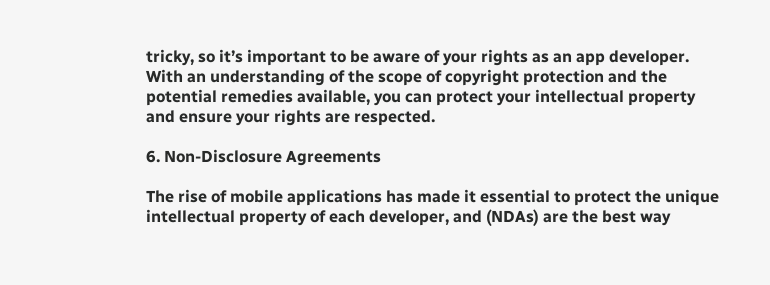tricky, so it’s important to be aware of your rights as an app developer. With an understanding of the scope of copyright protection and the potential remedies available, you can protect your intellectual property and ensure your rights are respected.

6. Non-Disclosure Agreements

The rise of mobile applications has made it essential to protect the unique intellectual property of each developer, and (NDAs) are the best way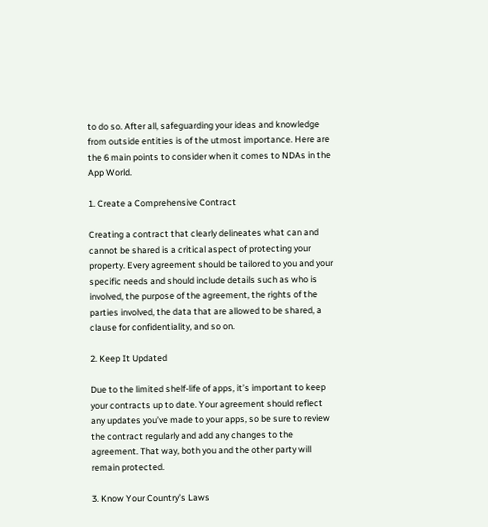to do so. After all, safeguarding your ideas and knowledge from outside entities is of the utmost importance. Here are the 6 main points to consider when it comes to NDAs in the App World.

1. Create a Comprehensive Contract

Creating a contract that clearly delineates what can and cannot be shared is a critical aspect of protecting your property. Every agreement should be tailored to you and your specific needs and should include details such as who is involved, the purpose of the agreement, the rights of the parties involved, the data that are allowed to be shared, a clause for confidentiality, and so on.

2. Keep It Updated

Due to the limited shelf-life of apps, it’s important to keep your contracts up to date. Your agreement should reflect any updates you’ve made to your apps, so be sure to review the contract regularly and add any changes to the agreement. That way, both you and the other party will remain protected.

3. Know Your Country’s Laws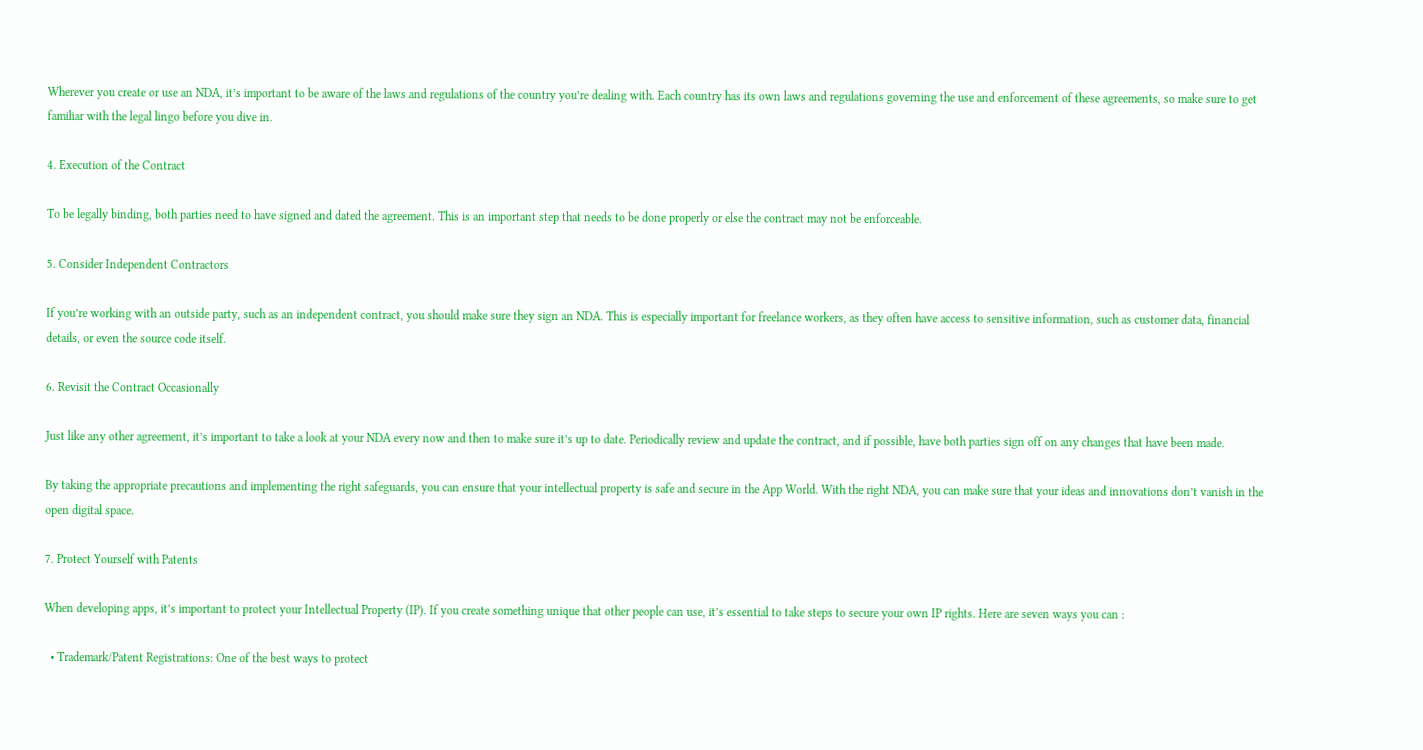Wherever you create or use an NDA, it’s important to be aware of the laws and regulations of the country you’re dealing with. Each country has its own laws and regulations governing the use and enforcement of these agreements, so make sure to get familiar with the legal lingo before you dive in.

4. Execution of the Contract

To be legally binding, both parties need to have signed and dated the agreement. This is an important step that needs to be done properly or else the contract may not be enforceable.

5. Consider Independent Contractors

If you’re working with an outside party, such as an independent contract, you should make sure they sign an NDA. This is especially important for freelance workers, as they often have access to sensitive information, such as customer data, financial details, or even the source code itself.

6. Revisit the Contract Occasionally

Just like any other agreement, it’s important to take a look at your NDA every now and then to make sure it’s up to date. Periodically review and update the contract, and if possible, have both parties sign off on any changes that have been made.

By taking the appropriate precautions and implementing the right safeguards, you can ensure that your intellectual property is safe and secure in the App World. With the right NDA, you can make sure that your ideas and innovations don’t vanish in the open digital space.

7. Protect Yourself with Patents

When developing apps, it’s important to protect your Intellectual Property (IP). If you create something unique that other people can use, it’s essential to take steps to secure your own IP rights. Here are seven ways you can :

  • Trademark/Patent Registrations: One of the best ways to protect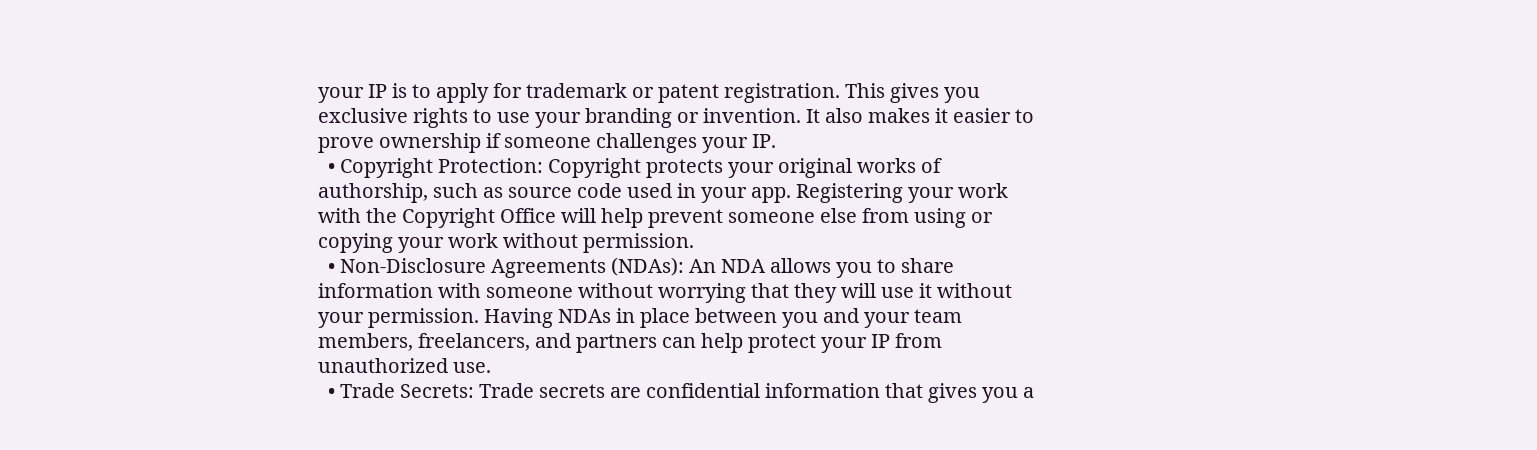your IP is to apply for trademark or patent registration. This gives you exclusive rights to use your branding or invention. It also makes it easier to prove ownership if someone challenges your IP.
  • Copyright Protection: Copyright protects your original works of authorship, such as source code used in your app. Registering your work with the Copyright Office will help prevent someone else from using or copying your work without permission.
  • Non-Disclosure Agreements (NDAs): An NDA allows you to share information with someone without worrying that they will use it without your permission. Having NDAs in place between you and your team members, freelancers, and partners can help protect your IP from unauthorized use.
  • Trade Secrets: Trade secrets are confidential information that gives you a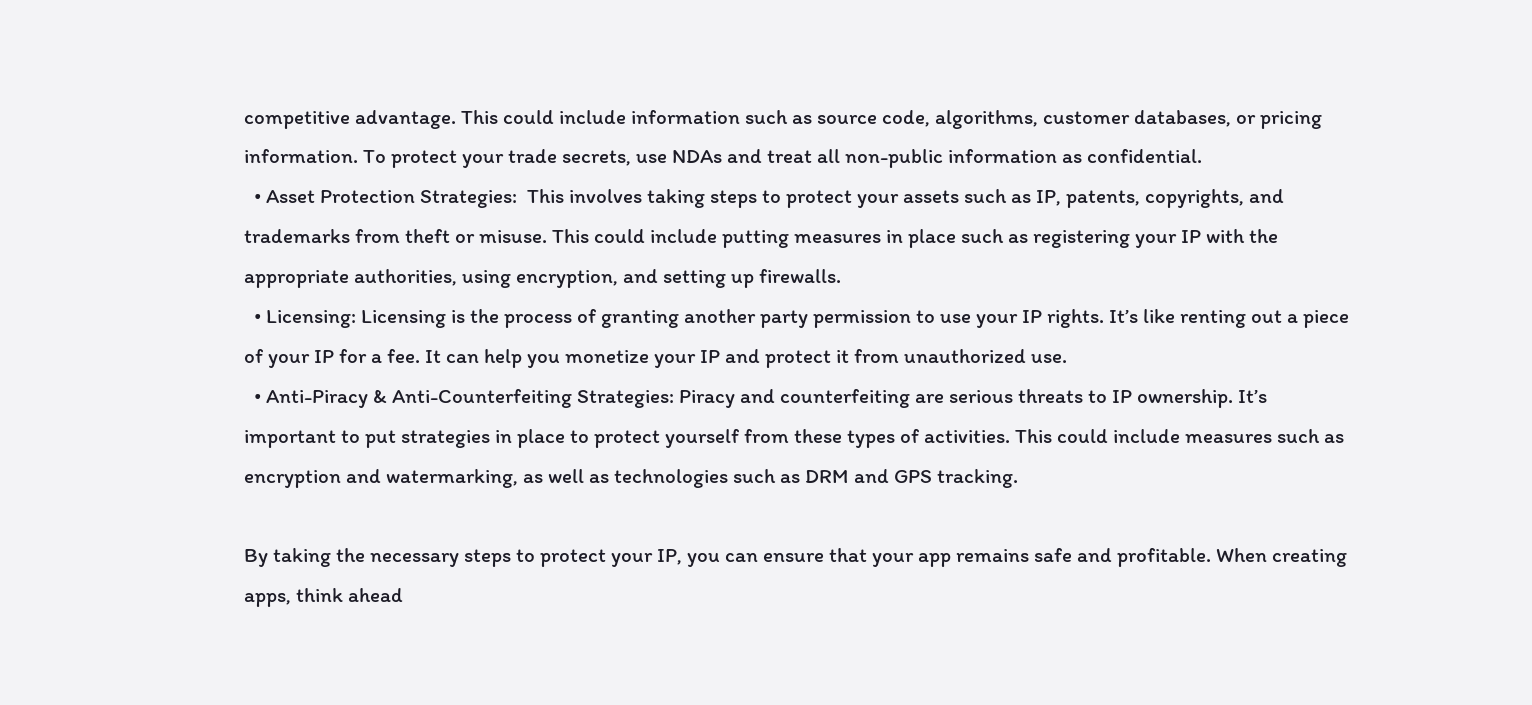competitive advantage. This could include information such as source code, algorithms, customer databases, or pricing information. To protect your trade secrets, use NDAs and treat all non-public information as confidential.
  • Asset Protection Strategies:  This involves taking steps to protect your assets such as IP, patents, copyrights, and trademarks from theft or misuse. This could include putting measures in place such as registering your IP with the appropriate authorities, using encryption, and setting up firewalls.
  • Licensing: Licensing is the process of granting another party permission to use your IP rights. It’s like renting out a piece of your IP for a fee. It can help you monetize your IP and protect it from unauthorized use.
  • Anti-Piracy & Anti-Counterfeiting Strategies: Piracy and counterfeiting are serious threats to IP ownership. It’s important to put strategies in place to protect yourself from these types of activities. This could include measures such as encryption and watermarking, as well as technologies such as DRM and GPS tracking.

By taking the necessary steps to protect your IP, you can ensure that your app remains safe and profitable. When creating apps, think ahead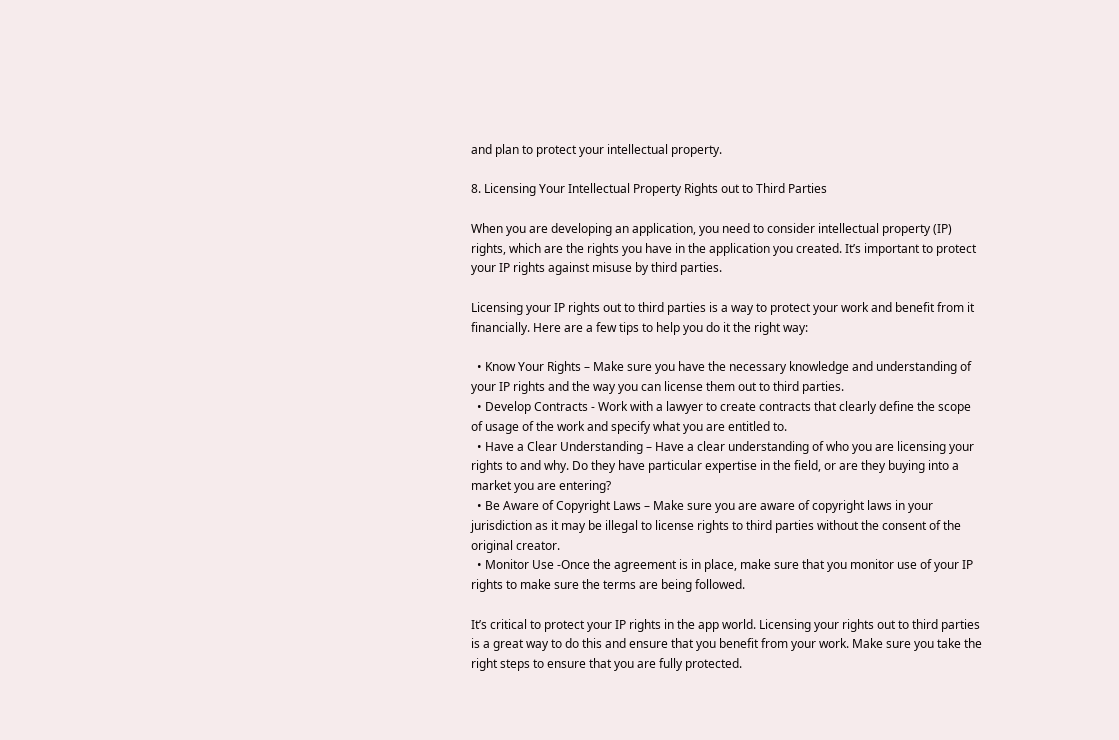and plan to protect your intellectual property.

8. Licensing Your Intellectual Property Rights out to Third Parties

When you are developing an application, you need to consider intellectual property (IP) rights, which are the rights you have in the application you created. It’s important to protect your IP rights against misuse by third parties.

Licensing your IP rights out to third parties is a way to protect your work and benefit from it financially. Here are a few tips to help you do it the right way:

  • Know Your Rights – Make sure you have the necessary knowledge and understanding of your IP rights and the way you can license them out to third parties.
  • Develop Contracts - Work with a lawyer to create contracts that clearly define the scope of usage of the work and specify what you are entitled to.
  • Have a Clear Understanding – Have a clear understanding of who you are licensing your rights to and why. Do they have particular expertise in the field, or are they buying into a market you are entering?
  • Be Aware of Copyright Laws – Make sure you are aware of copyright laws in your jurisdiction as it may be illegal to license rights to third parties without the consent of the original creator.
  • Monitor Use -Once the agreement is in place, make sure that you monitor use of your IP rights to make sure the terms are being followed.

It’s critical to protect your IP rights in the app world. Licensing your rights out to third parties is a great way to do this and ensure that you benefit from your work. Make sure you take the right steps to ensure that you are fully protected.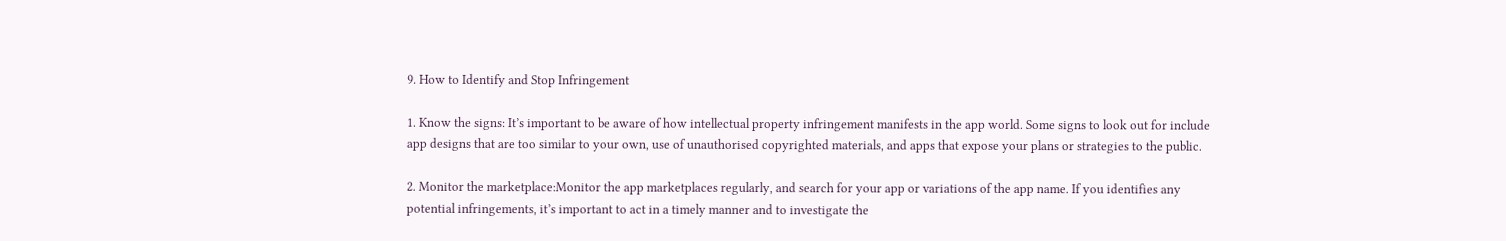9. How to Identify and Stop Infringement

1. Know the signs: It’s important to be aware of how intellectual property infringement manifests in the app world. Some signs to look out for include app designs that are too similar to your own, use of unauthorised copyrighted materials, and apps that expose your plans or strategies to the public.

2. Monitor the marketplace:Monitor the app marketplaces regularly, and search for your app or variations of the app name. If you identifies any potential infringements, it’s important to act in a timely manner and to investigate the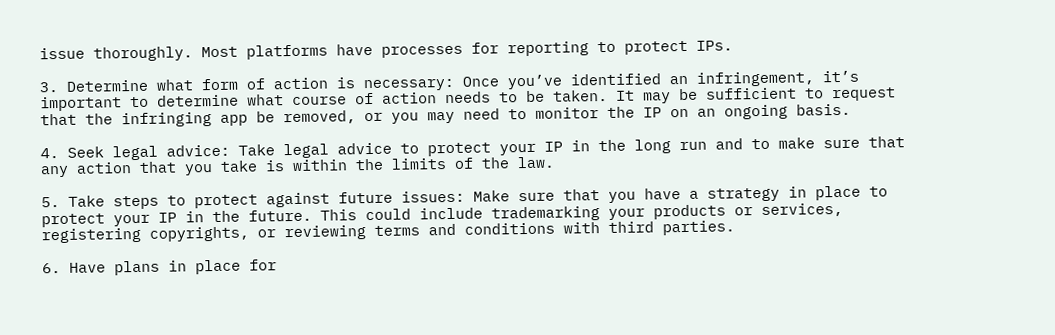issue thoroughly. Most platforms have processes for reporting to protect IPs.

3. Determine what form of action is necessary: Once you’ve identified an infringement, it’s important to determine what course of action needs to be taken. It may be sufficient to request that the infringing app be removed, or you may need to monitor the IP on an ongoing basis.

4. Seek legal advice: Take legal advice to protect your IP in the long run and to make sure that any action that you take is within the limits of the law.

5. Take steps to protect against future issues: Make sure that you have a strategy in place to protect your IP in the future. This could include trademarking your products or services, registering copyrights, or reviewing terms and conditions with third parties.

6. Have plans in place for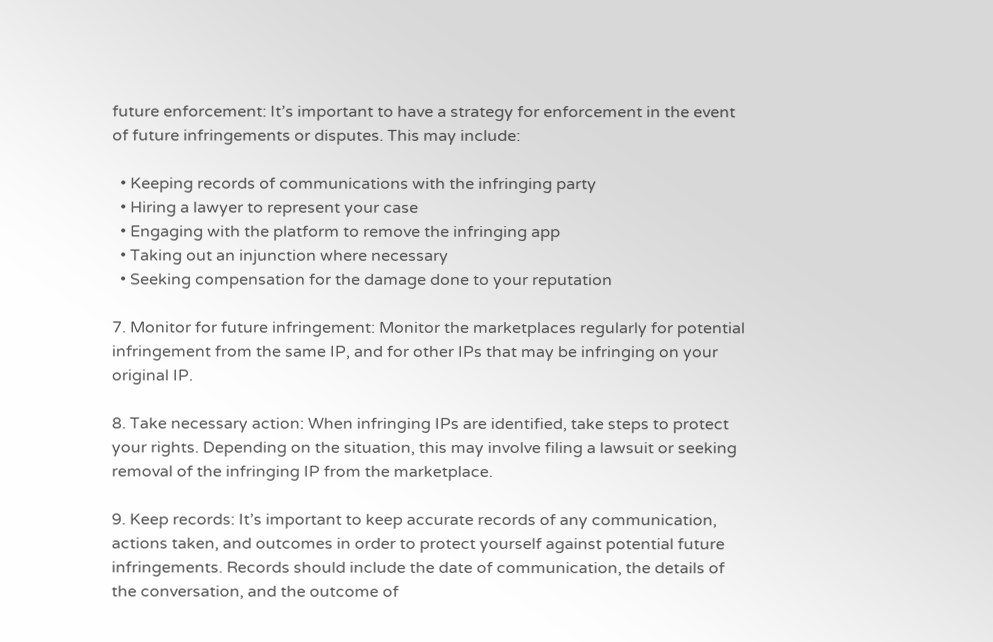future enforcement: It’s important to have a strategy for enforcement in the event of future infringements or disputes. This may include:

  • Keeping records of communications with the infringing party
  • Hiring a lawyer to represent your case
  • Engaging with the platform to remove the infringing app
  • Taking out an injunction where necessary
  • Seeking compensation for the damage done to your reputation

7. Monitor for future infringement: Monitor the marketplaces regularly for potential infringement from the same IP, and for other IPs that may be infringing on your original IP.

8. Take necessary action: When infringing IPs are identified, take steps to protect your rights. Depending on the situation, this may involve filing a lawsuit or seeking removal of the infringing IP from the marketplace.

9. Keep records: It’s important to keep accurate records of any communication, actions taken, and outcomes in order to protect yourself against potential future infringements. Records should include the date of communication, the details of the conversation, and the outcome of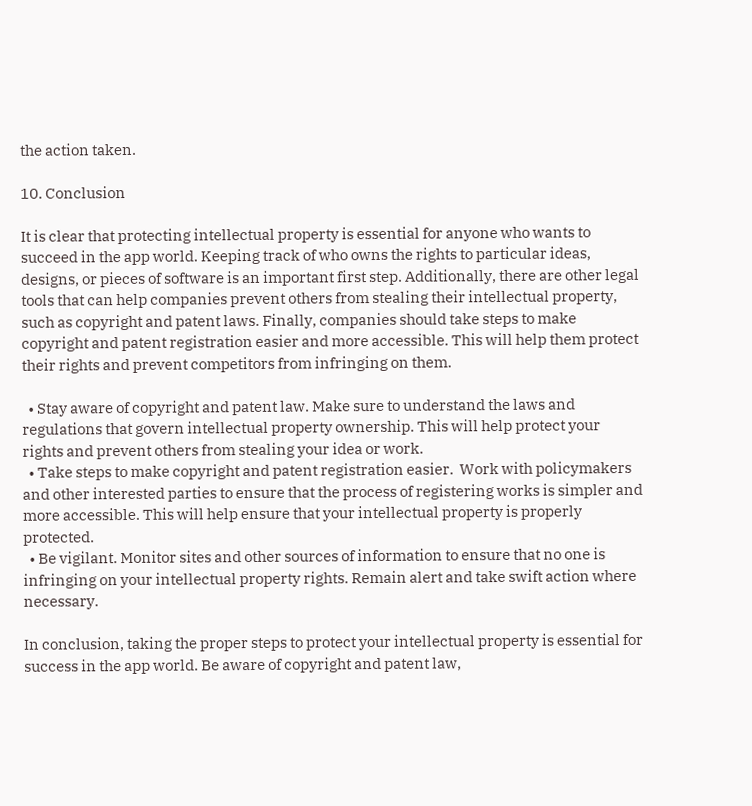the action taken.

10. Conclusion

It is clear that protecting intellectual property is essential for anyone who wants to succeed in the app world. Keeping track of who owns the rights to particular ideas, designs, or pieces of software is an important first step. Additionally, there are other legal tools that can help companies prevent others from stealing their intellectual property, such as copyright and patent laws. Finally, companies should take steps to make copyright and patent registration easier and more accessible. This will help them protect their rights and prevent competitors from infringing on them.

  • Stay aware of copyright and patent law. Make sure to understand the laws and regulations that govern intellectual property ownership. This will help protect your rights and prevent others from stealing your idea or work.
  • Take steps to make copyright and patent registration easier.  Work with policymakers and other interested parties to ensure that the process of registering works is simpler and more accessible. This will help ensure that your intellectual property is properly protected.
  • Be vigilant. Monitor sites and other sources of information to ensure that no one is infringing on your intellectual property rights. Remain alert and take swift action where necessary.

In conclusion, taking the proper steps to protect your intellectual property is essential for success in the app world. Be aware of copyright and patent law,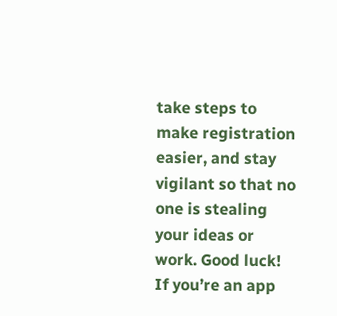take steps to make registration easier, and stay vigilant so that no one is stealing your ideas or work. Good luck! If you’re an app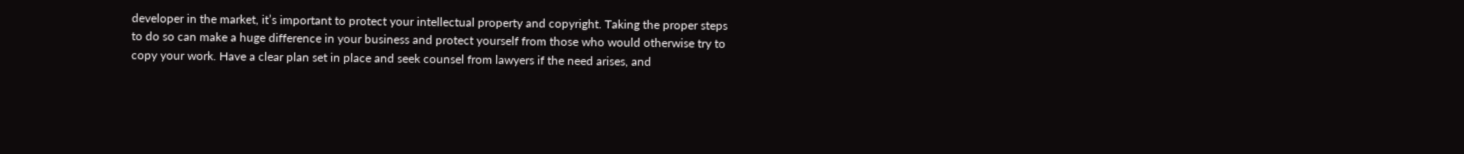developer in the market, it’s important to protect your intellectual property and copyright. Taking the proper steps to do so can make a huge difference in your business and protect yourself from those who would otherwise try to copy your work. Have a clear plan set in place and seek counsel from lawyers if the need arises, and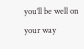you’ll be well on your way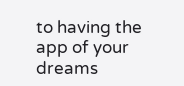to having the app of your dreams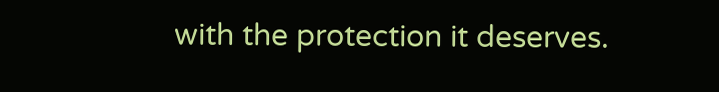with the protection it deserves.